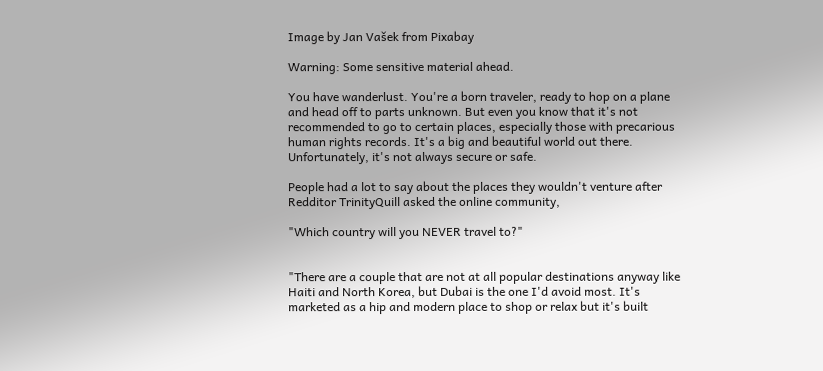Image by Jan Vašek from Pixabay

Warning: Some sensitive material ahead.

You have wanderlust. You're a born traveler, ready to hop on a plane and head off to parts unknown. But even you know that it's not recommended to go to certain places, especially those with precarious human rights records. It's a big and beautiful world out there. Unfortunately, it's not always secure or safe.

People had a lot to say about the places they wouldn't venture after Redditor TrinityQuill asked the online community,

"Which country will you NEVER travel to?"


"There are a couple that are not at all popular destinations anyway like Haiti and North Korea, but Dubai is the one I'd avoid most. It's marketed as a hip and modern place to shop or relax but it's built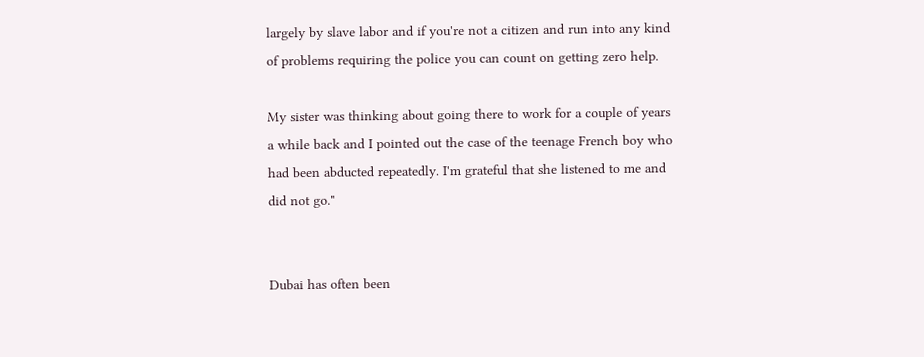largely by slave labor and if you're not a citizen and run into any kind of problems requiring the police you can count on getting zero help.

My sister was thinking about going there to work for a couple of years a while back and I pointed out the case of the teenage French boy who had been abducted repeatedly. I'm grateful that she listened to me and did not go."


Dubai has often been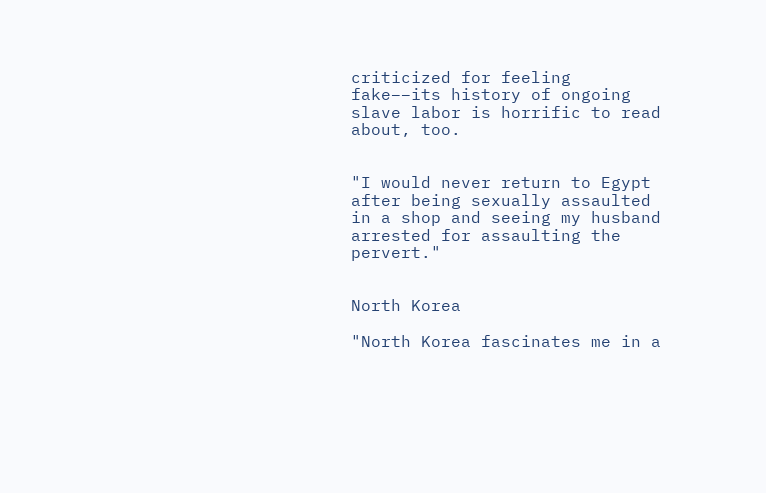criticized for feeling fake––its history of ongoing slave labor is horrific to read about, too.


"I would never return to Egypt after being sexually assaulted in a shop and seeing my husband arrested for assaulting the pervert."


North Korea

"North Korea fascinates me in a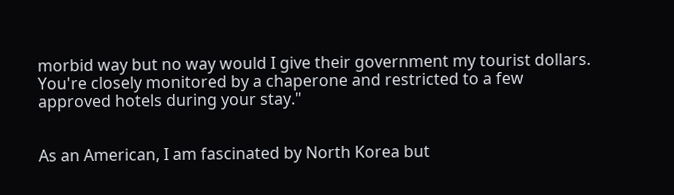morbid way but no way would I give their government my tourist dollars. You're closely monitored by a chaperone and restricted to a few approved hotels during your stay."


As an American, I am fascinated by North Korea but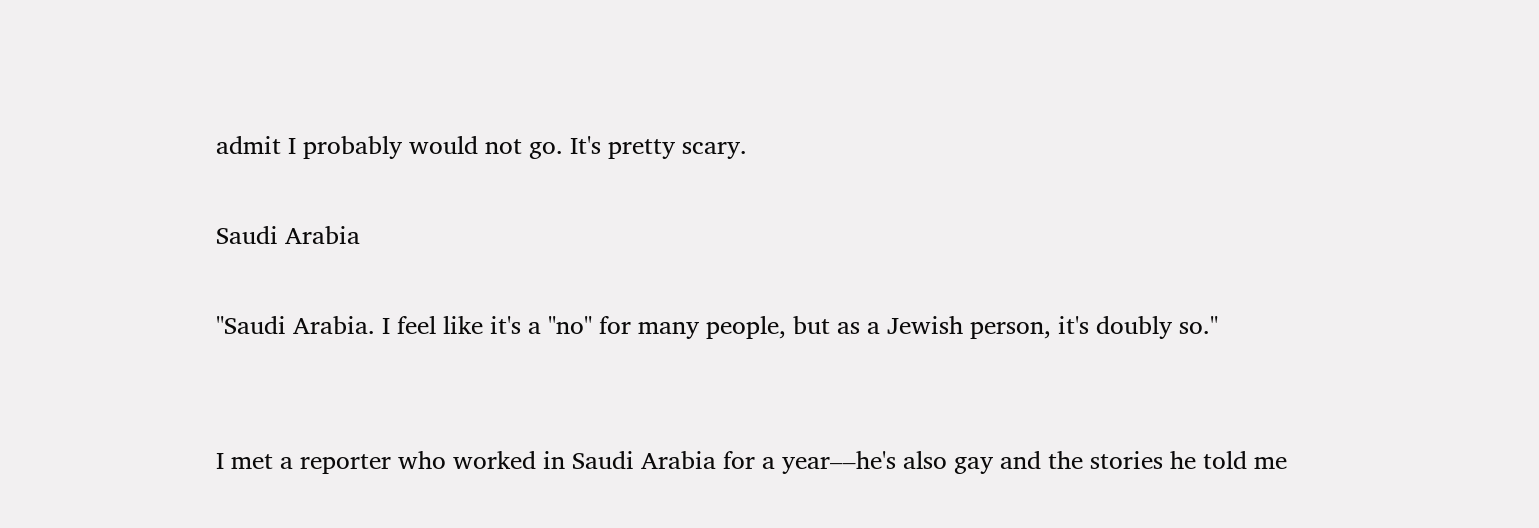admit I probably would not go. It's pretty scary.

Saudi Arabia

"Saudi Arabia. I feel like it's a "no" for many people, but as a Jewish person, it's doubly so."


I met a reporter who worked in Saudi Arabia for a year––he's also gay and the stories he told me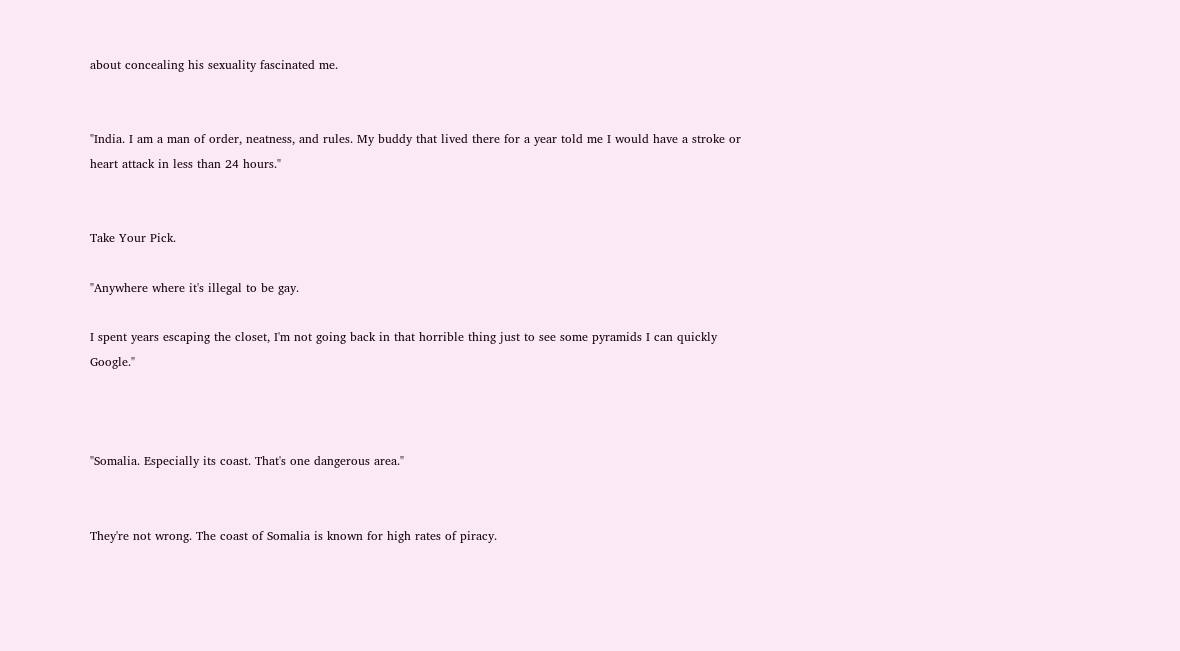about concealing his sexuality fascinated me.


"India. I am a man of order, neatness, and rules. My buddy that lived there for a year told me I would have a stroke or heart attack in less than 24 hours."


Take Your Pick.

"Anywhere where it's illegal to be gay.

I spent years escaping the closet, I'm not going back in that horrible thing just to see some pyramids I can quickly Google."



"Somalia. Especially its coast. That's one dangerous area."


They're not wrong. The coast of Somalia is known for high rates of piracy.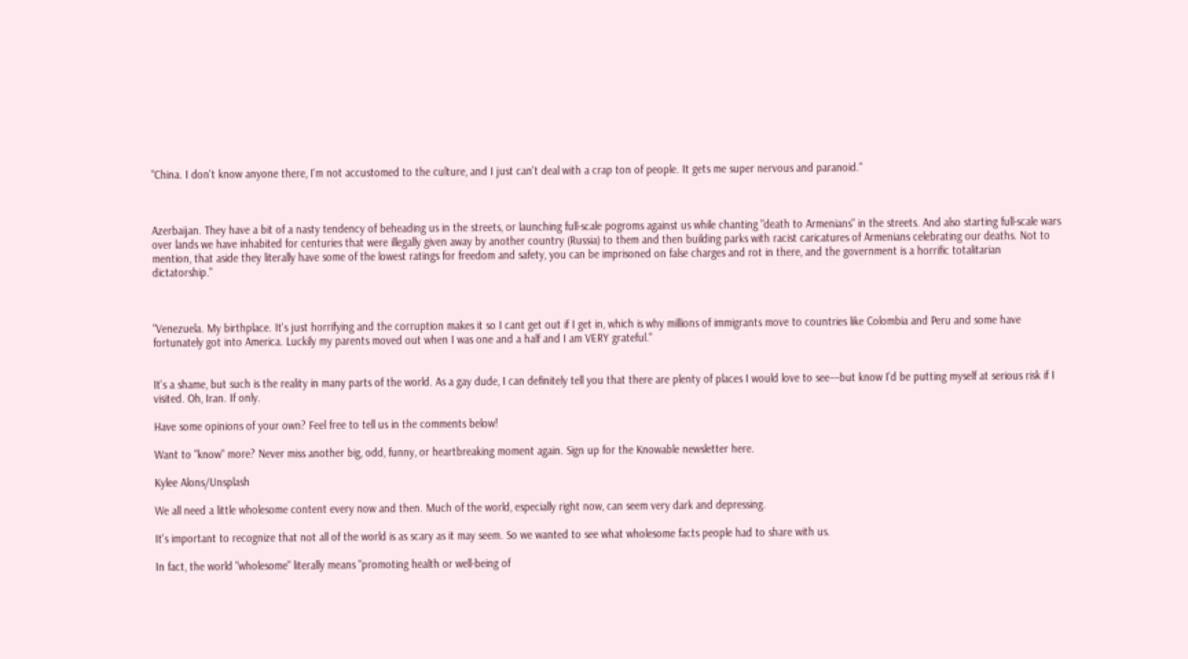"China. I don't know anyone there, I'm not accustomed to the culture, and I just can't deal with a crap ton of people. It gets me super nervous and paranoid."



Azerbaijan. They have a bit of a nasty tendency of beheading us in the streets, or launching full-scale pogroms against us while chanting "death to Armenians" in the streets. And also starting full-scale wars over lands we have inhabited for centuries that were illegally given away by another country (Russia) to them and then building parks with racist caricatures of Armenians celebrating our deaths. Not to mention, that aside they literally have some of the lowest ratings for freedom and safety, you can be imprisoned on false charges and rot in there, and the government is a horrific totalitarian dictatorship."



"Venezuela. My birthplace. It's just horrifying and the corruption makes it so I cant get out if I get in, which is why millions of immigrants move to countries like Colombia and Peru and some have fortunately got into America. Luckily my parents moved out when I was one and a half and I am VERY grateful."


It's a shame, but such is the reality in many parts of the world. As a gay dude, I can definitely tell you that there are plenty of places I would love to see––but know I'd be putting myself at serious risk if I visited. Oh, Iran. If only.

Have some opinions of your own? Feel free to tell us in the comments below!

Want to "know" more? Never miss another big, odd, funny, or heartbreaking moment again. Sign up for the Knowable newsletter here.

Kylee Alons/Unsplash

We all need a little wholesome content every now and then. Much of the world, especially right now, can seem very dark and depressing.

It's important to recognize that not all of the world is as scary as it may seem. So we wanted to see what wholesome facts people had to share with us.

In fact, the world "wholesome" literally means "promoting health or well-being of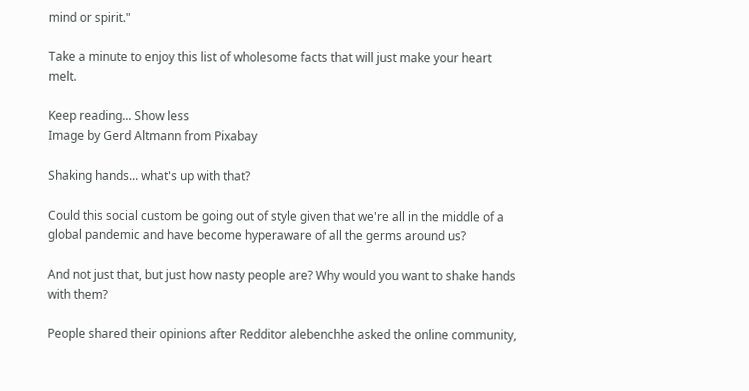mind or spirit."

Take a minute to enjoy this list of wholesome facts that will just make your heart melt.

Keep reading... Show less
Image by Gerd Altmann from Pixabay

Shaking hands... what's up with that?

Could this social custom be going out of style given that we're all in the middle of a global pandemic and have become hyperaware of all the germs around us?

And not just that, but just how nasty people are? Why would you want to shake hands with them?

People shared their opinions after Redditor alebenchhe asked the online community,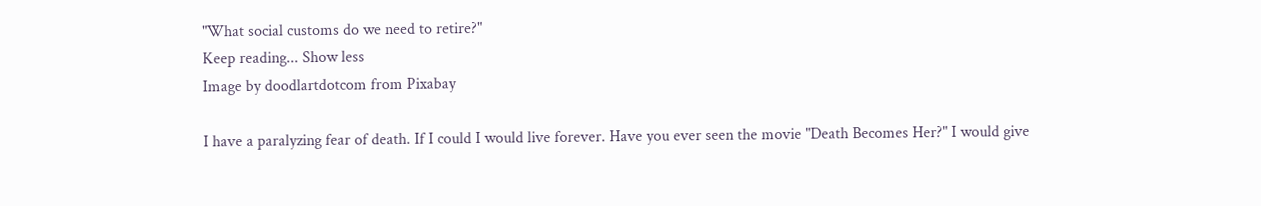"What social customs do we need to retire?"
Keep reading... Show less
Image by doodlartdotcom from Pixabay

I have a paralyzing fear of death. If I could I would live forever. Have you ever seen the movie "Death Becomes Her?" I would give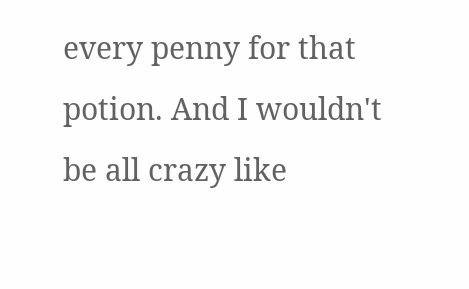every penny for that potion. And I wouldn't be all crazy like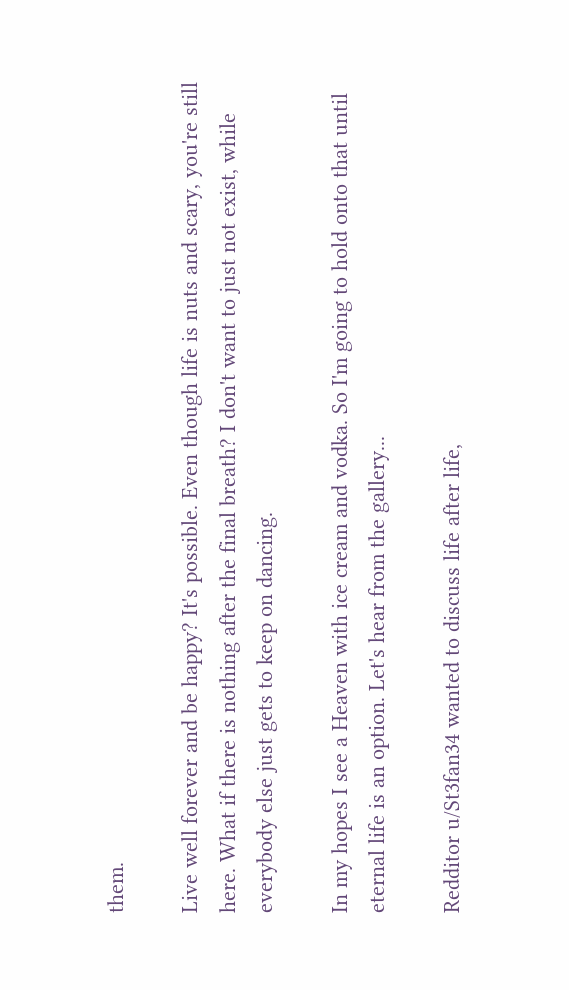them.

Live well forever and be happy? It's possible. Even though life is nuts and scary, you're still here. What if there is nothing after the final breath? I don't want to just not exist, while everybody else just gets to keep on dancing.

In my hopes I see a Heaven with ice cream and vodka. So I'm going to hold onto that until eternal life is an option. Let's hear from the gallery...

Redditor u/St3fan34 wanted to discuss life after life,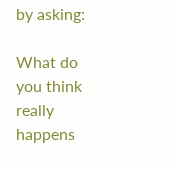by asking:

What do you think really happens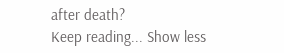after death?
Keep reading... Show less